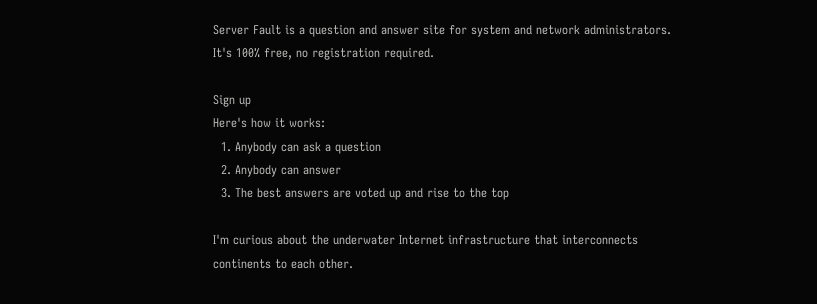Server Fault is a question and answer site for system and network administrators. It's 100% free, no registration required.

Sign up
Here's how it works:
  1. Anybody can ask a question
  2. Anybody can answer
  3. The best answers are voted up and rise to the top

I'm curious about the underwater Internet infrastructure that interconnects continents to each other.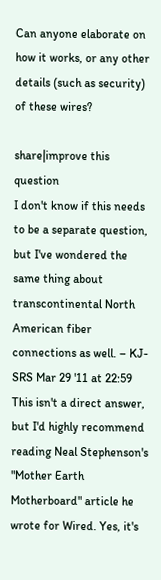Can anyone elaborate on how it works, or any other details (such as security) of these wires?

share|improve this question
I don't know if this needs to be a separate question, but I've wondered the same thing about transcontinental North American fiber connections as well. – KJ-SRS Mar 29 '11 at 22:59
This isn't a direct answer, but I'd highly recommend reading Neal Stephenson's "Mother Earth Motherboard" article he wrote for Wired. Yes, it's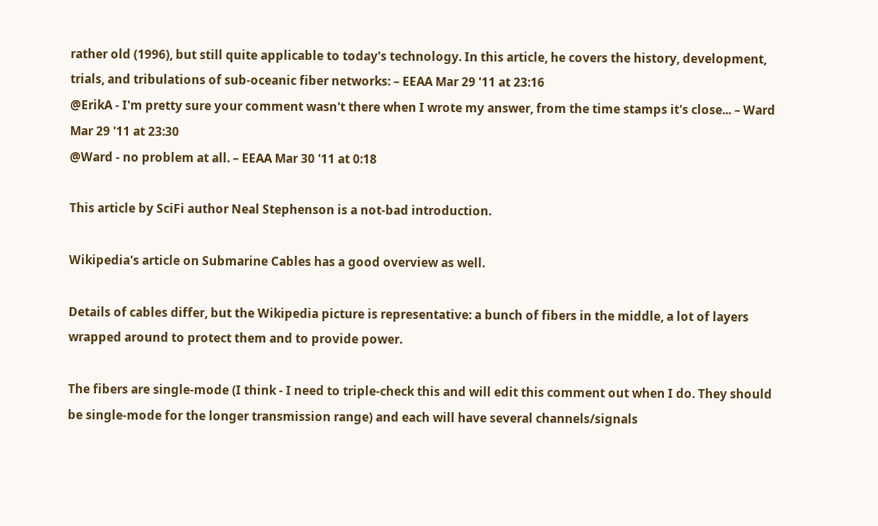rather old (1996), but still quite applicable to today's technology. In this article, he covers the history, development, trials, and tribulations of sub-oceanic fiber networks: – EEAA Mar 29 '11 at 23:16
@ErikA - I'm pretty sure your comment wasn't there when I wrote my answer, from the time stamps it's close... – Ward Mar 29 '11 at 23:30
@Ward - no problem at all. – EEAA Mar 30 '11 at 0:18

This article by SciFi author Neal Stephenson is a not-bad introduction.

Wikipedia's article on Submarine Cables has a good overview as well.

Details of cables differ, but the Wikipedia picture is representative: a bunch of fibers in the middle, a lot of layers wrapped around to protect them and to provide power.

The fibers are single-mode (I think - I need to triple-check this and will edit this comment out when I do. They should be single-mode for the longer transmission range) and each will have several channels/signals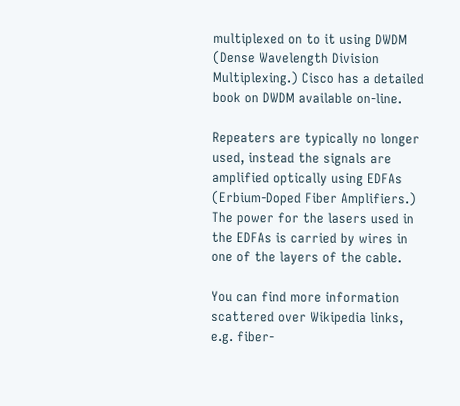multiplexed on to it using DWDM (Dense Wavelength Division Multiplexing.) Cisco has a detailed book on DWDM available on-line.

Repeaters are typically no longer used, instead the signals are amplified optically using EDFAs (Erbium-Doped Fiber Amplifiers.) The power for the lasers used in the EDFAs is carried by wires in one of the layers of the cable.

You can find more information scattered over Wikipedia links, e.g. fiber-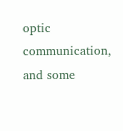optic communication, and some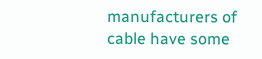manufacturers of cable have some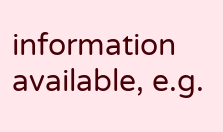information available, e.g.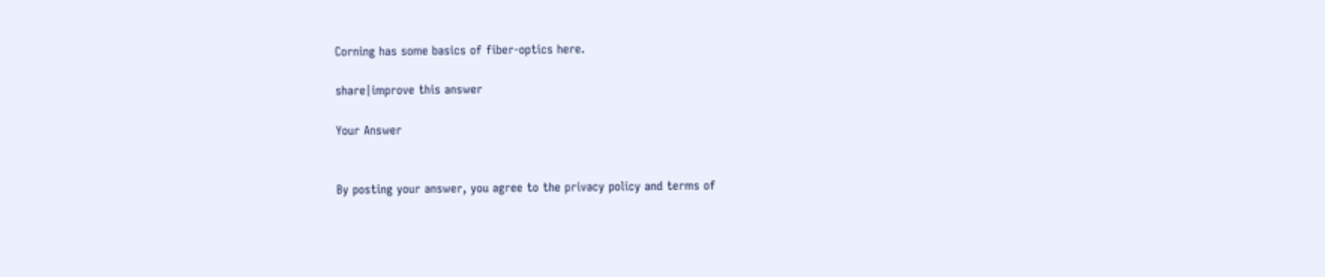Corning has some basics of fiber-optics here.

share|improve this answer

Your Answer


By posting your answer, you agree to the privacy policy and terms of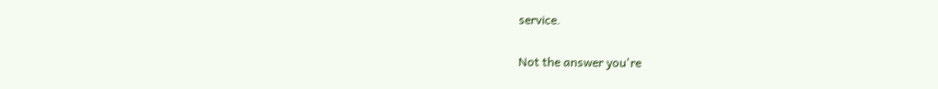service.

Not the answer you're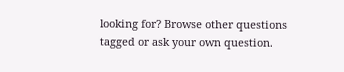looking for? Browse other questions tagged or ask your own question.